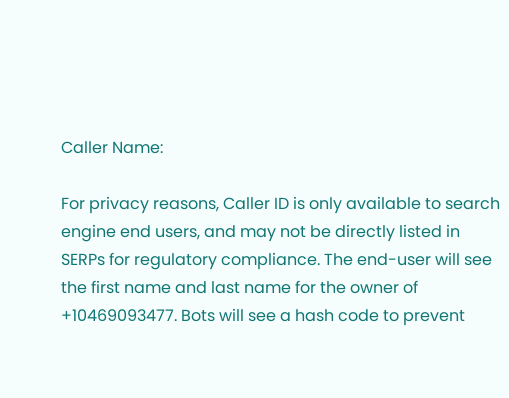Caller Name:

For privacy reasons, Caller ID is only available to search engine end users, and may not be directly listed in SERPs for regulatory compliance. The end-user will see the first name and last name for the owner of +10469093477. Bots will see a hash code to prevent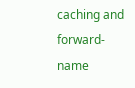caching and forward-name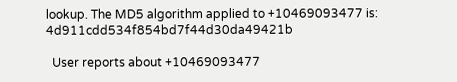lookup. The MD5 algorithm applied to +10469093477 is: 4d911cdd534f854bd7f44d30da49421b

  User reports about +10469093477